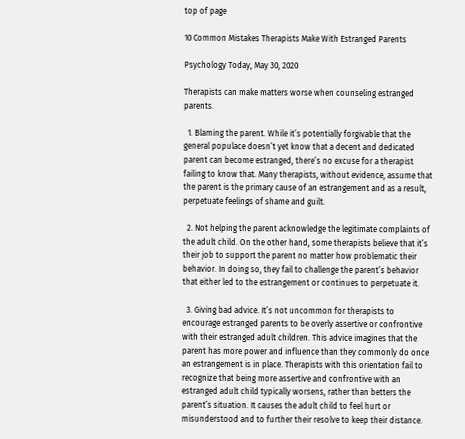top of page

10 Common Mistakes Therapists Make With Estranged Parents

Psychology Today, May 30, 2020

Therapists can make matters worse when counseling estranged parents.

  1. Blaming the parent. While it’s potentially forgivable that the general populace doesn’t yet know that a decent and dedicated parent can become estranged, there’s no excuse for a therapist failing to know that. Many therapists, without evidence, assume that the parent is the primary cause of an estrangement and as a result, perpetuate feelings of shame and guilt.

  2. Not helping the parent acknowledge the legitimate complaints of the adult child. On the other hand, some therapists believe that it’s their job to support the parent no matter how problematic their behavior. In doing so, they fail to challenge the parent’s behavior that either led to the estrangement or continues to perpetuate it.

  3. Giving bad advice. It’s not uncommon for therapists to encourage estranged parents to be overly assertive or confrontive with their estranged adult children. This advice imagines that the parent has more power and influence than they commonly do once an estrangement is in place. Therapists with this orientation fail to recognize that being more assertive and confrontive with an estranged adult child typically worsens, rather than betters the parent’s situation. It causes the adult child to feel hurt or misunderstood and to further their resolve to keep their distance.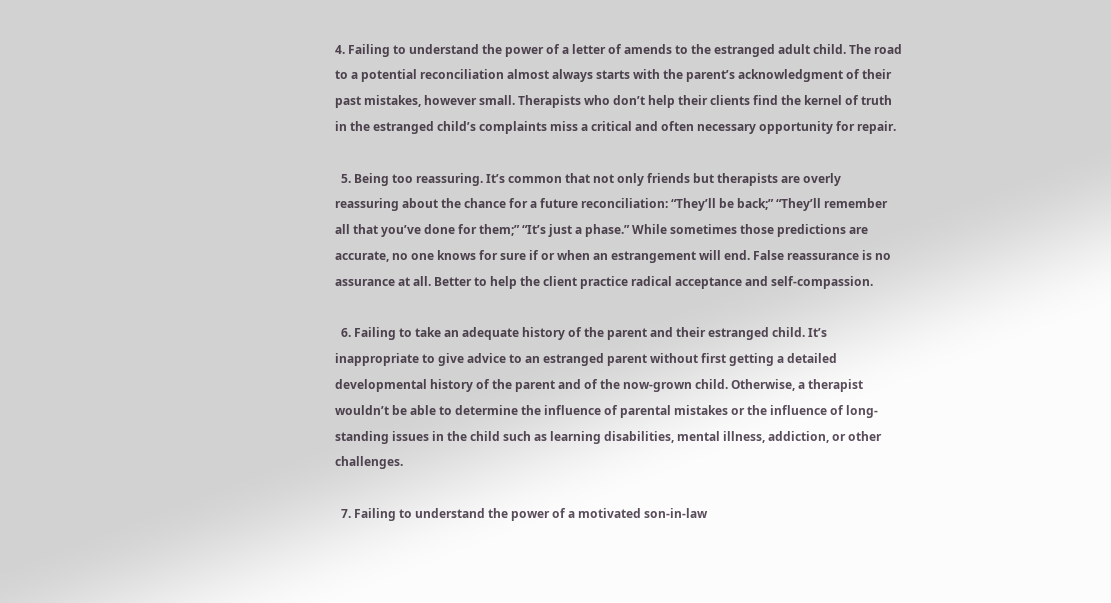4. Failing to understand the power of a letter of amends to the estranged adult child. The road to a potential reconciliation almost always starts with the parent’s acknowledgment of their past mistakes, however small. Therapists who don’t help their clients find the kernel of truth in the estranged child’s complaints miss a critical and often necessary opportunity for repair.

  5. Being too reassuring. It’s common that not only friends but therapists are overly reassuring about the chance for a future reconciliation: “They’ll be back;” “They’ll remember all that you’ve done for them;” “It’s just a phase.” While sometimes those predictions are accurate, no one knows for sure if or when an estrangement will end. False reassurance is no assurance at all. Better to help the client practice radical acceptance and self-compassion.

  6. Failing to take an adequate history of the parent and their estranged child. It’s inappropriate to give advice to an estranged parent without first getting a detailed developmental history of the parent and of the now-grown child. Otherwise, a therapist wouldn’t be able to determine the influence of parental mistakes or the influence of long-standing issues in the child such as learning disabilities, mental illness, addiction, or other challenges.

  7. Failing to understand the power of a motivated son-in-law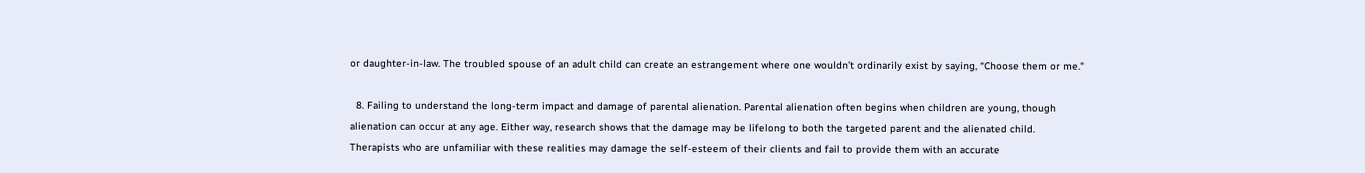or daughter-in-law. The troubled spouse of an adult child can create an estrangement where one wouldn’t ordinarily exist by saying, “Choose them or me."

  8. Failing to understand the long-term impact and damage of parental alienation. Parental alienation often begins when children are young, though alienation can occur at any age. Either way, research shows that the damage may be lifelong to both the targeted parent and the alienated child. Therapists who are unfamiliar with these realities may damage the self-esteem of their clients and fail to provide them with an accurate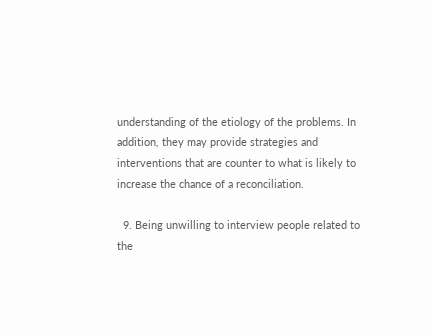understanding of the etiology of the problems. In addition, they may provide strategies and interventions that are counter to what is likely to increase the chance of a reconciliation.

  9. Being unwilling to interview people related to the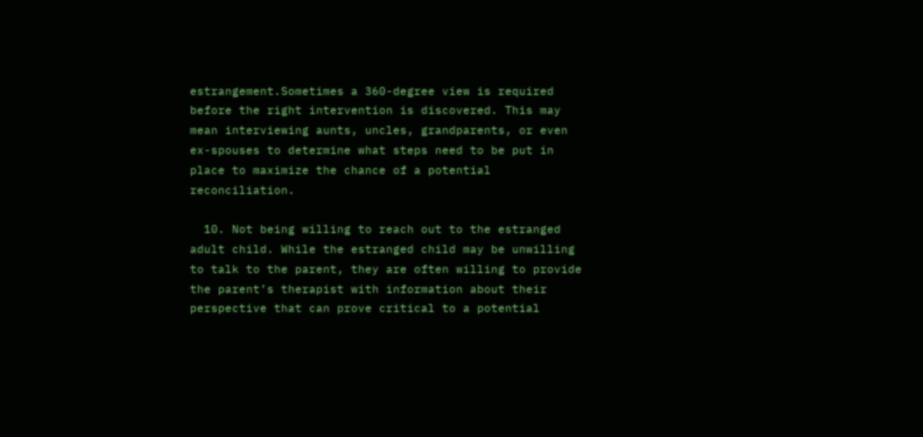estrangement.Sometimes a 360-degree view is required before the right intervention is discovered. This may mean interviewing aunts, uncles, grandparents, or even ex-spouses to determine what steps need to be put in place to maximize the chance of a potential reconciliation.

  10. Not being willing to reach out to the estranged adult child. While the estranged child may be unwilling to talk to the parent, they are often willing to provide the parent’s therapist with information about their perspective that can prove critical to a potential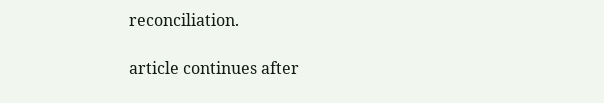reconciliation.

article continues after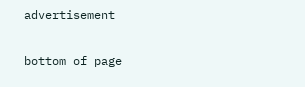advertisement


bottom of page